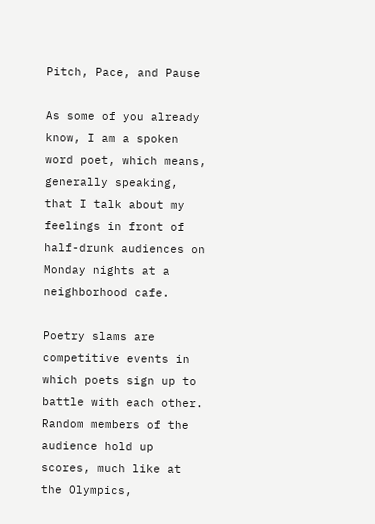Pitch, Pace, and Pause

As some of you already know, I am a spoken word poet, which means, generally speaking, that I talk about my feelings in front of half-drunk audiences on Monday nights at a neighborhood cafe.

Poetry slams are competitive events in which poets sign up to battle with each other. Random members of the audience hold up scores, much like at the Olympics,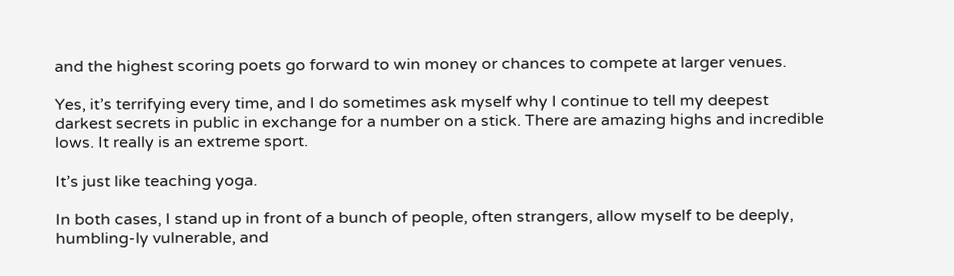and the highest scoring poets go forward to win money or chances to compete at larger venues.

Yes, it’s terrifying every time, and I do sometimes ask myself why I continue to tell my deepest darkest secrets in public in exchange for a number on a stick. There are amazing highs and incredible lows. It really is an extreme sport.

It’s just like teaching yoga.

In both cases, I stand up in front of a bunch of people, often strangers, allow myself to be deeply, humbling-ly vulnerable, and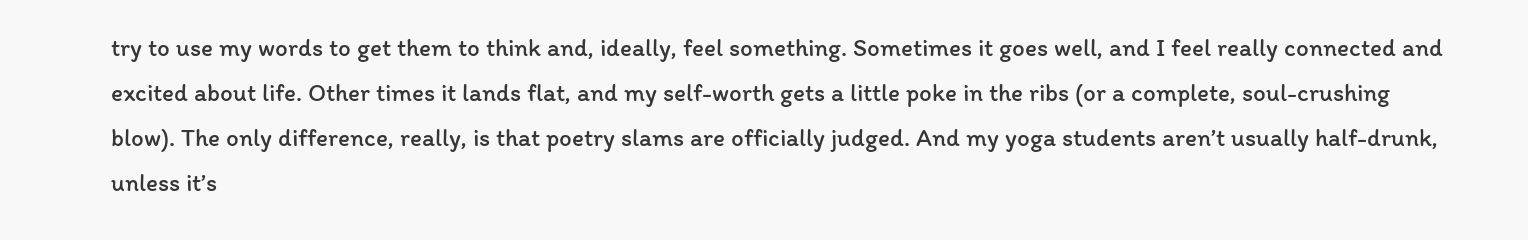try to use my words to get them to think and, ideally, feel something. Sometimes it goes well, and I feel really connected and excited about life. Other times it lands flat, and my self-worth gets a little poke in the ribs (or a complete, soul-crushing blow). The only difference, really, is that poetry slams are officially judged. And my yoga students aren’t usually half-drunk, unless it’s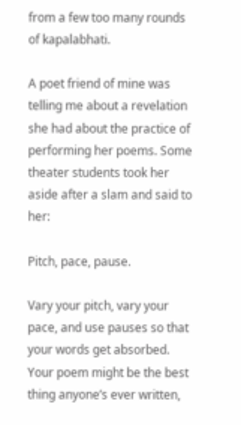from a few too many rounds of kapalabhati.

A poet friend of mine was telling me about a revelation she had about the practice of performing her poems. Some theater students took her aside after a slam and said to her:

Pitch, pace, pause.

Vary your pitch, vary your pace, and use pauses so that your words get absorbed. Your poem might be the best thing anyone’s ever written,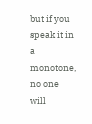but if you speak it in a monotone, no one will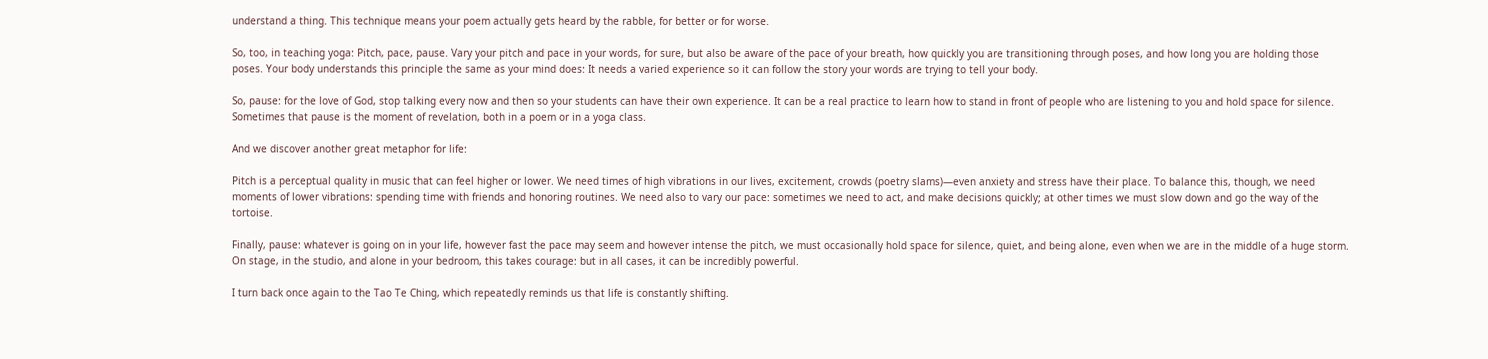understand a thing. This technique means your poem actually gets heard by the rabble, for better or for worse.

So, too, in teaching yoga: Pitch, pace, pause. Vary your pitch and pace in your words, for sure, but also be aware of the pace of your breath, how quickly you are transitioning through poses, and how long you are holding those poses. Your body understands this principle the same as your mind does: It needs a varied experience so it can follow the story your words are trying to tell your body.

So, pause: for the love of God, stop talking every now and then so your students can have their own experience. It can be a real practice to learn how to stand in front of people who are listening to you and hold space for silence. Sometimes that pause is the moment of revelation, both in a poem or in a yoga class.

And we discover another great metaphor for life:

Pitch is a perceptual quality in music that can feel higher or lower. We need times of high vibrations in our lives, excitement, crowds (poetry slams)—even anxiety and stress have their place. To balance this, though, we need moments of lower vibrations: spending time with friends and honoring routines. We need also to vary our pace: sometimes we need to act, and make decisions quickly; at other times we must slow down and go the way of the tortoise.

Finally, pause: whatever is going on in your life, however fast the pace may seem and however intense the pitch, we must occasionally hold space for silence, quiet, and being alone, even when we are in the middle of a huge storm. On stage, in the studio, and alone in your bedroom, this takes courage: but in all cases, it can be incredibly powerful.

I turn back once again to the Tao Te Ching, which repeatedly reminds us that life is constantly shifting.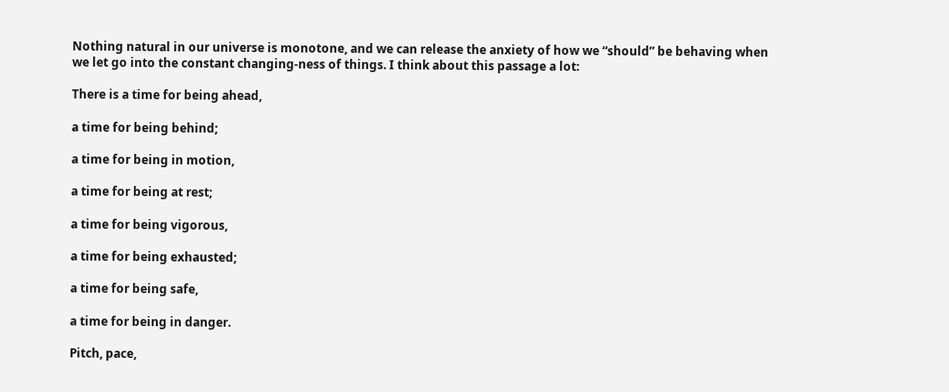Nothing natural in our universe is monotone, and we can release the anxiety of how we “should” be behaving when we let go into the constant changing-ness of things. I think about this passage a lot:

There is a time for being ahead,

a time for being behind;

a time for being in motion,

a time for being at rest;

a time for being vigorous,

a time for being exhausted;

a time for being safe,

a time for being in danger.

Pitch, pace,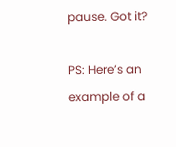pause. Got it?

PS: Here’s an example of a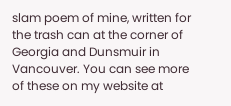slam poem of mine, written for the trash can at the corner of Georgia and Dunsmuir in Vancouver. You can see more of these on my website at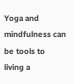Yoga and mindfulness can be tools to living a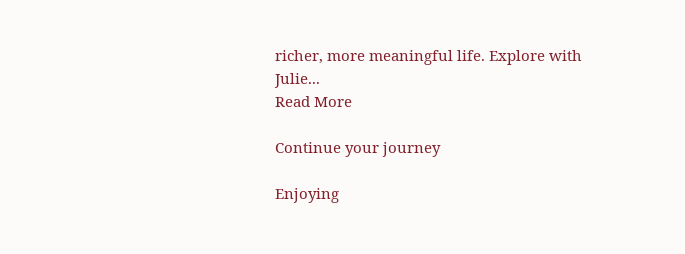richer, more meaningful life. Explore with Julie...
Read More

Continue your journey

Enjoying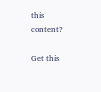this content?

Get this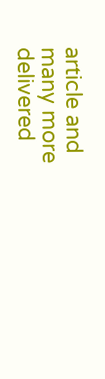article and many more delivered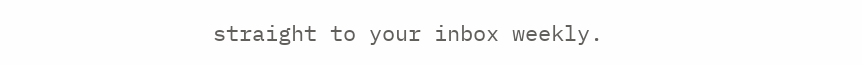straight to your inbox weekly.